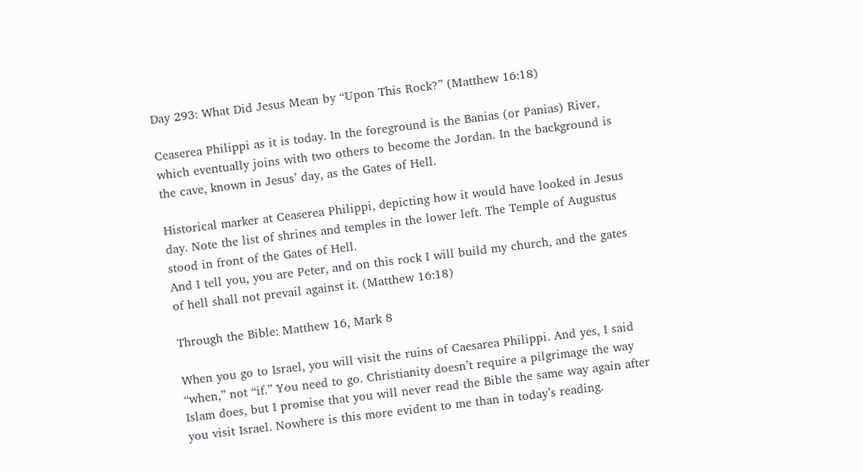Day 293: What Did Jesus Mean by “Upon This Rock?” (Matthew 16:18)

Ceaserea Philippi as it is today. In the foreground is the Banias (or Panias) River, which eventually joins with two others to become the Jordan. In the background is the cave, known in Jesus’ day, as the Gates of Hell.

Historical marker at Ceaserea Philippi, depicting how it would have looked in Jesus day. Note the list of shrines and temples in the lower left. The Temple of Augustus stood in front of the Gates of Hell.
And I tell you, you are Peter, and on this rock I will build my church, and the gates of hell shall not prevail against it. (Matthew 16:18)

Through the Bible: Matthew 16, Mark 8

When you go to Israel, you will visit the ruins of Caesarea Philippi. And yes, I said “when,” not “if.” You need to go. Christianity doesn’t require a pilgrimage the way Islam does, but I promise that you will never read the Bible the same way again after you visit Israel. Nowhere is this more evident to me than in today’s reading.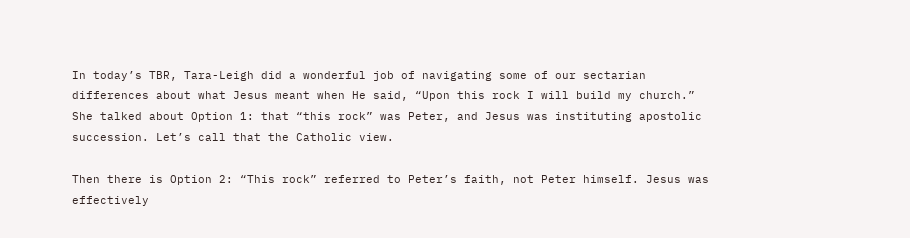In today’s TBR, Tara-Leigh did a wonderful job of navigating some of our sectarian differences about what Jesus meant when He said, “Upon this rock I will build my church.” She talked about Option 1: that “this rock” was Peter, and Jesus was instituting apostolic succession. Let’s call that the Catholic view.

Then there is Option 2: “This rock” referred to Peter’s faith, not Peter himself. Jesus was effectively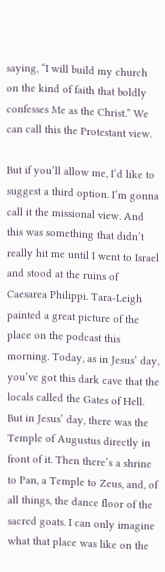saying, “I will build my church on the kind of faith that boldly confesses Me as the Christ.” We can call this the Protestant view.

But if you’ll allow me, I’d like to suggest a third option. I’m gonna call it the missional view. And this was something that didn’t really hit me until I went to Israel and stood at the ruins of Caesarea Philippi. Tara-Leigh painted a great picture of the place on the podcast this morning. Today, as in Jesus’ day, you’ve got this dark cave that the locals called the Gates of Hell. But in Jesus’ day, there was the Temple of Augustus directly in front of it. Then there’s a shrine to Pan, a Temple to Zeus, and, of all things, the dance floor of the sacred goats. I can only imagine what that place was like on the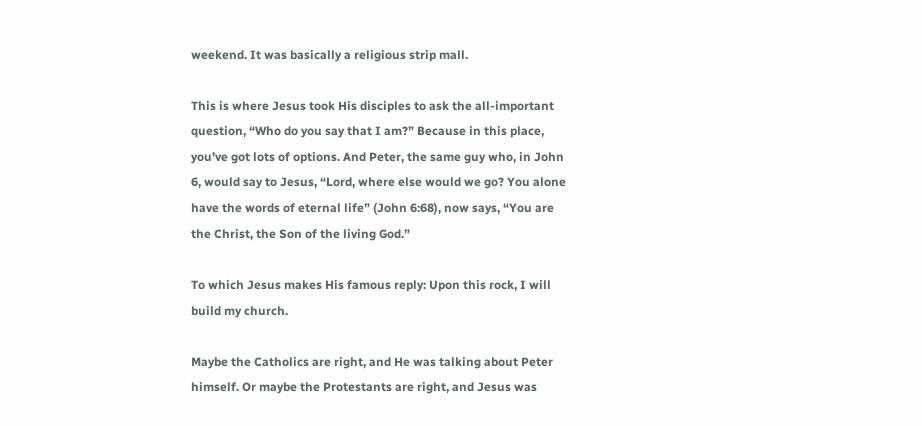weekend. It was basically a religious strip mall.

This is where Jesus took His disciples to ask the all-important question, “Who do you say that I am?” Because in this place, you’ve got lots of options. And Peter, the same guy who, in John 6, would say to Jesus, “Lord, where else would we go? You alone have the words of eternal life” (John 6:68), now says, “You are the Christ, the Son of the living God.”

To which Jesus makes His famous reply: Upon this rock, I will build my church.

Maybe the Catholics are right, and He was talking about Peter himself. Or maybe the Protestants are right, and Jesus was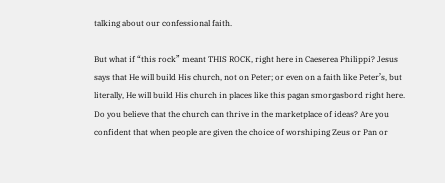talking about our confessional faith.

But what if “this rock” meant THIS ROCK, right here in Caeserea Philippi? Jesus says that He will build His church, not on Peter; or even on a faith like Peter’s, but literally, He will build His church in places like this pagan smorgasbord right here. Do you believe that the church can thrive in the marketplace of ideas? Are you confident that when people are given the choice of worshiping Zeus or Pan or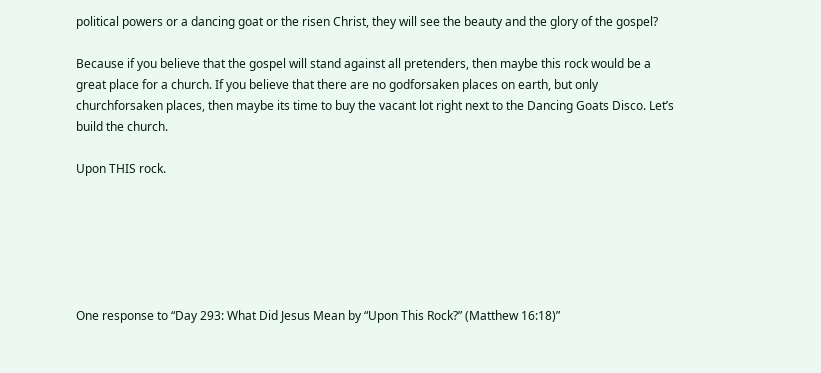political powers or a dancing goat or the risen Christ, they will see the beauty and the glory of the gospel?

Because if you believe that the gospel will stand against all pretenders, then maybe this rock would be a great place for a church. If you believe that there are no godforsaken places on earth, but only churchforsaken places, then maybe its time to buy the vacant lot right next to the Dancing Goats Disco. Let’s build the church.

Upon THIS rock.






One response to “Day 293: What Did Jesus Mean by “Upon This Rock?” (Matthew 16:18)”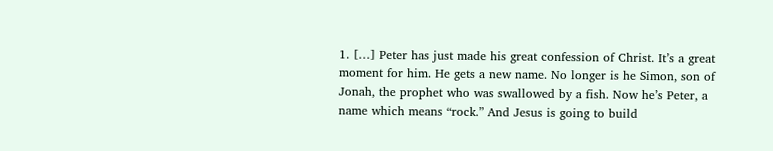1. […] Peter has just made his great confession of Christ. It’s a great moment for him. He gets a new name. No longer is he Simon, son of Jonah, the prophet who was swallowed by a fish. Now he’s Peter, a name which means “rock.” And Jesus is going to build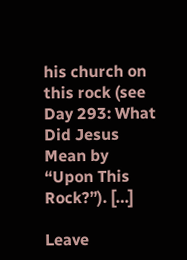his church on this rock (see Day 293: What Did Jesus Mean by “Upon This Rock?”). […]

Leave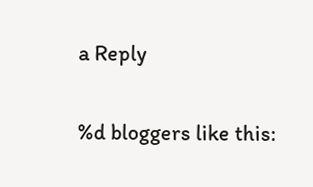a Reply

%d bloggers like this: